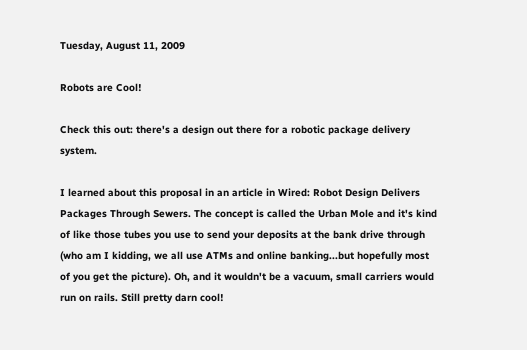Tuesday, August 11, 2009

Robots are Cool!

Check this out: there's a design out there for a robotic package delivery system.

I learned about this proposal in an article in Wired: Robot Design Delivers Packages Through Sewers. The concept is called the Urban Mole and it's kind of like those tubes you use to send your deposits at the bank drive through (who am I kidding, we all use ATMs and online banking...but hopefully most of you get the picture). Oh, and it wouldn't be a vacuum, small carriers would run on rails. Still pretty darn cool!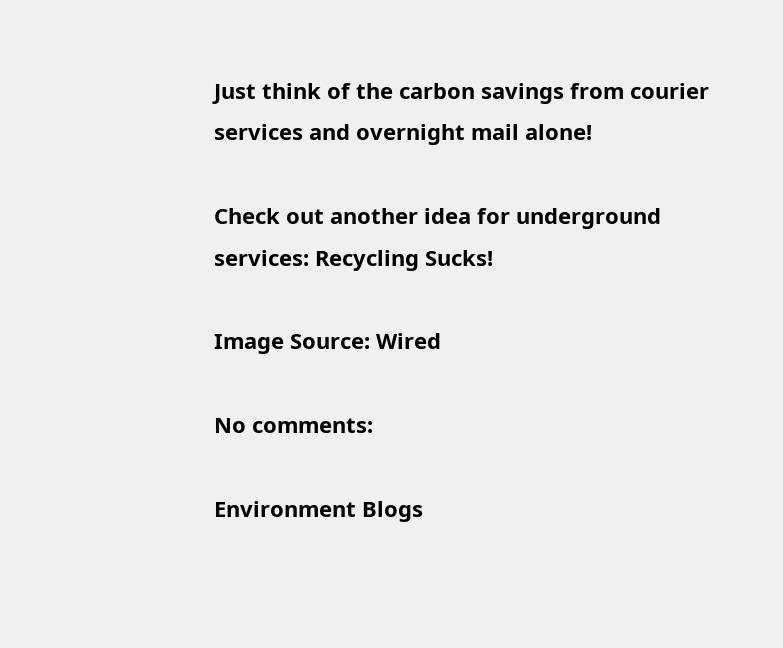Just think of the carbon savings from courier services and overnight mail alone!

Check out another idea for underground services: Recycling Sucks!

Image Source: Wired

No comments:

Environment Blogs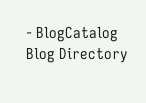- BlogCatalog Blog Directory